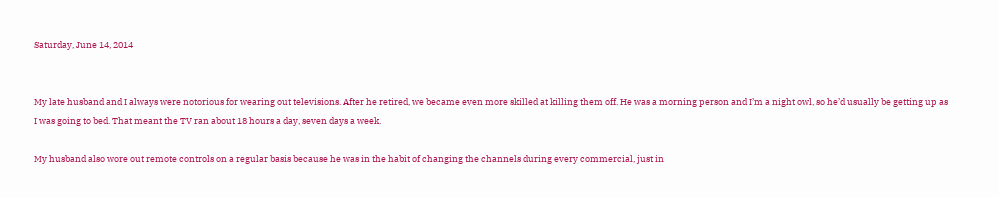Saturday, June 14, 2014


My late husband and I always were notorious for wearing out televisions. After he retired, we became even more skilled at killing them off. He was a morning person and I’m a night owl, so he’d usually be getting up as I was going to bed. That meant the TV ran about 18 hours a day, seven days a week.

My husband also wore out remote controls on a regular basis because he was in the habit of changing the channels during every commercial, just in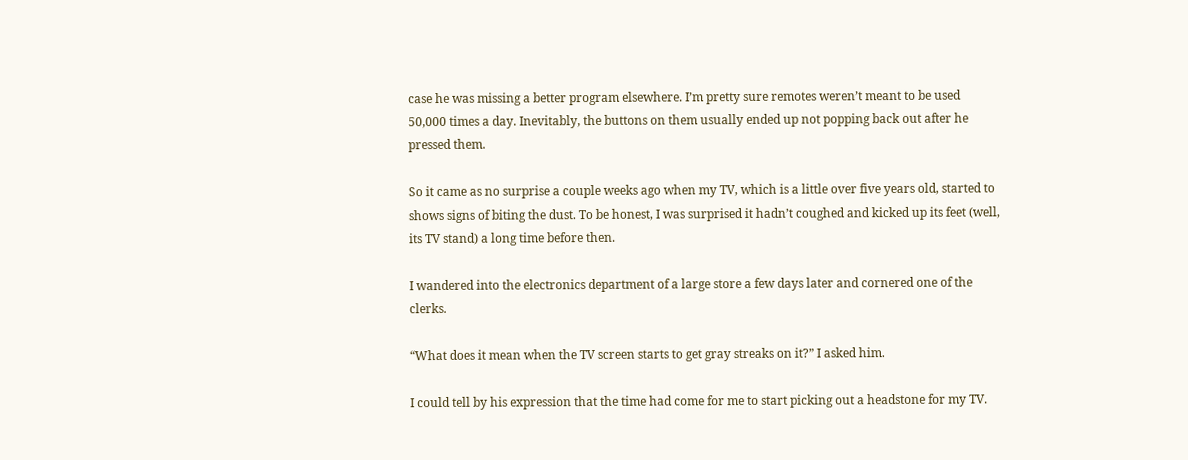case he was missing a better program elsewhere. I’m pretty sure remotes weren’t meant to be used 50,000 times a day. Inevitably, the buttons on them usually ended up not popping back out after he pressed them.

So it came as no surprise a couple weeks ago when my TV, which is a little over five years old, started to shows signs of biting the dust. To be honest, I was surprised it hadn’t coughed and kicked up its feet (well, its TV stand) a long time before then.

I wandered into the electronics department of a large store a few days later and cornered one of the clerks.

“What does it mean when the TV screen starts to get gray streaks on it?” I asked him.

I could tell by his expression that the time had come for me to start picking out a headstone for my TV.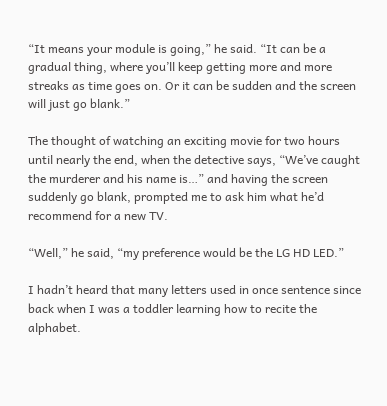“It means your module is going,” he said. “It can be a gradual thing, where you’ll keep getting more and more streaks as time goes on. Or it can be sudden and the screen will just go blank.”

The thought of watching an exciting movie for two hours until nearly the end, when the detective says, “We’ve caught the murderer and his name is…” and having the screen suddenly go blank, prompted me to ask him what he’d recommend for a new TV.

“Well,” he said, “my preference would be the LG HD LED.”

I hadn’t heard that many letters used in once sentence since back when I was a toddler learning how to recite the alphabet.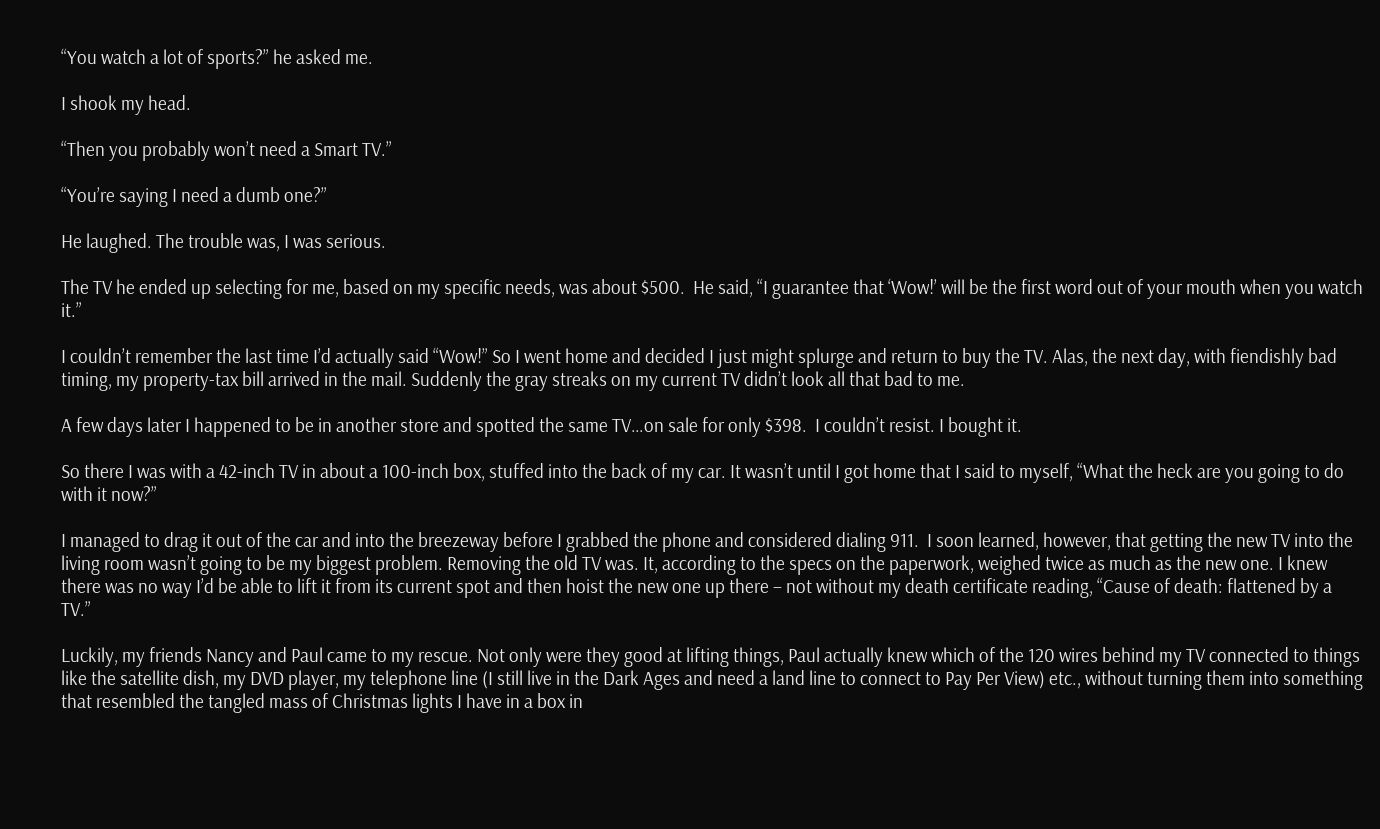“You watch a lot of sports?” he asked me.

I shook my head.

“Then you probably won’t need a Smart TV.”

“You’re saying I need a dumb one?”

He laughed. The trouble was, I was serious.

The TV he ended up selecting for me, based on my specific needs, was about $500.  He said, “I guarantee that ‘Wow!’ will be the first word out of your mouth when you watch it.”

I couldn’t remember the last time I’d actually said “Wow!” So I went home and decided I just might splurge and return to buy the TV. Alas, the next day, with fiendishly bad timing, my property-tax bill arrived in the mail. Suddenly the gray streaks on my current TV didn’t look all that bad to me.

A few days later I happened to be in another store and spotted the same TV…on sale for only $398.  I couldn’t resist. I bought it.

So there I was with a 42-inch TV in about a 100-inch box, stuffed into the back of my car. It wasn’t until I got home that I said to myself, “What the heck are you going to do with it now?”

I managed to drag it out of the car and into the breezeway before I grabbed the phone and considered dialing 911.  I soon learned, however, that getting the new TV into the living room wasn’t going to be my biggest problem. Removing the old TV was. It, according to the specs on the paperwork, weighed twice as much as the new one. I knew there was no way I’d be able to lift it from its current spot and then hoist the new one up there – not without my death certificate reading, “Cause of death: flattened by a TV.”

Luckily, my friends Nancy and Paul came to my rescue. Not only were they good at lifting things, Paul actually knew which of the 120 wires behind my TV connected to things like the satellite dish, my DVD player, my telephone line (I still live in the Dark Ages and need a land line to connect to Pay Per View) etc., without turning them into something that resembled the tangled mass of Christmas lights I have in a box in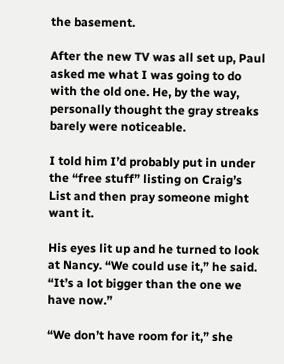the basement.

After the new TV was all set up, Paul asked me what I was going to do with the old one. He, by the way, personally thought the gray streaks barely were noticeable.

I told him I’d probably put in under the “free stuff” listing on Craig’s List and then pray someone might want it.

His eyes lit up and he turned to look at Nancy. “We could use it,” he said. “It’s a lot bigger than the one we have now.”

“We don’t have room for it,” she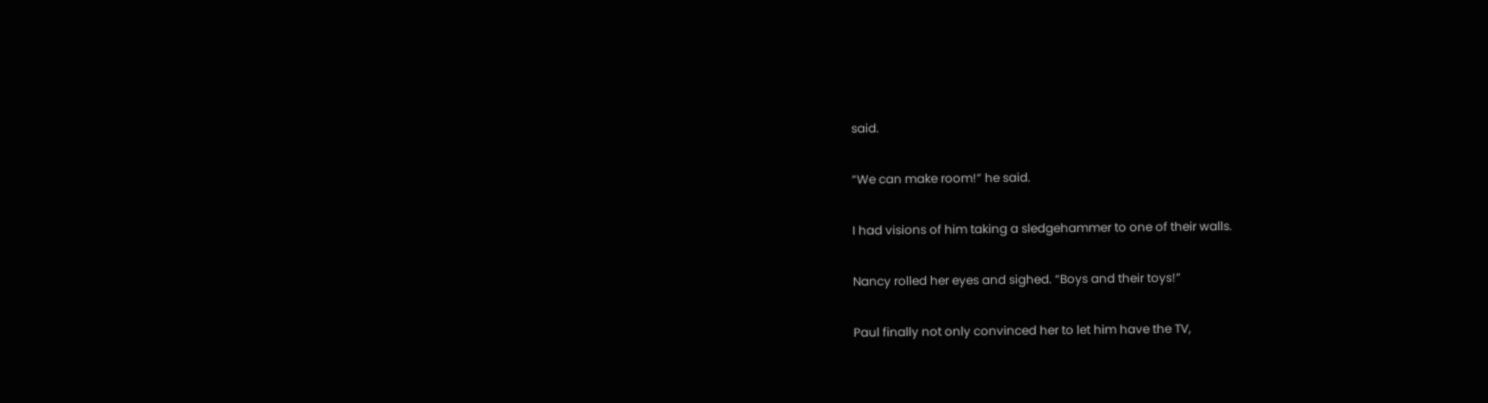said.

“We can make room!” he said.

I had visions of him taking a sledgehammer to one of their walls.

Nancy rolled her eyes and sighed. “Boys and their toys!”

Paul finally not only convinced her to let him have the TV,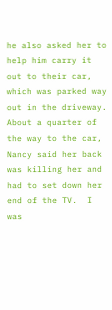he also asked her to help him carry it out to their car, which was parked way out in the driveway. About a quarter of the way to the car, Nancy said her back was killing her and had to set down her end of the TV.  I was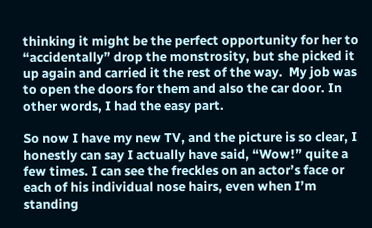thinking it might be the perfect opportunity for her to “accidentally” drop the monstrosity, but she picked it up again and carried it the rest of the way.  My job was to open the doors for them and also the car door. In other words, I had the easy part.

So now I have my new TV, and the picture is so clear, I honestly can say I actually have said, “Wow!” quite a few times. I can see the freckles on an actor’s face or each of his individual nose hairs, even when I’m standing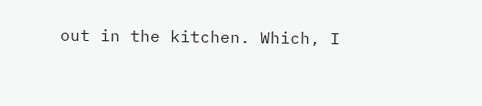out in the kitchen. Which, I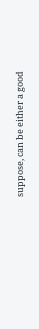suppose, can be either a good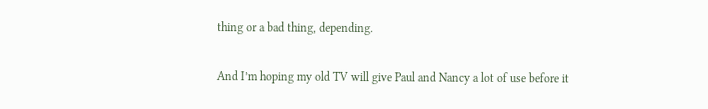thing or a bad thing, depending.

And I’m hoping my old TV will give Paul and Nancy a lot of use before it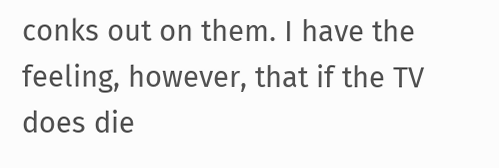conks out on them. I have the feeling, however, that if the TV does die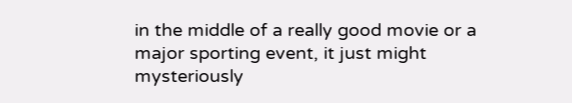in the middle of a really good movie or a major sporting event, it just might mysteriously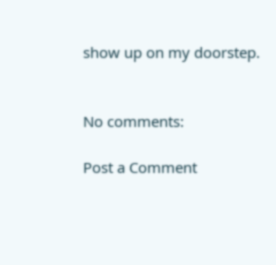show up on my doorstep.


No comments:

Post a Comment